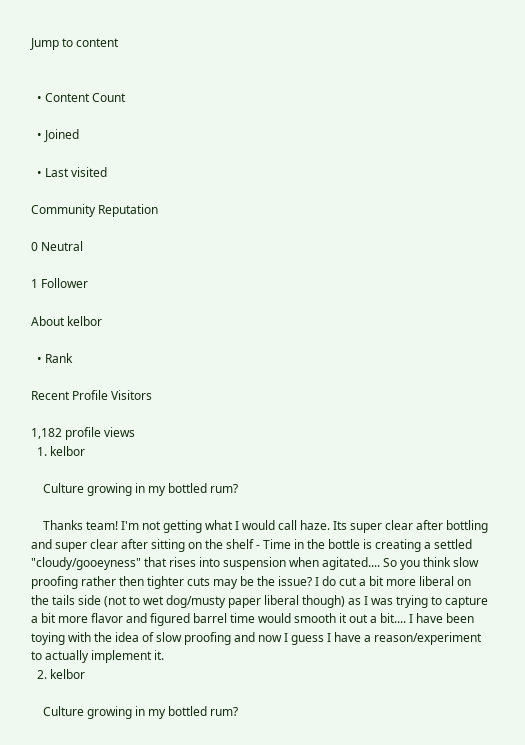Jump to content


  • Content Count

  • Joined

  • Last visited

Community Reputation

0 Neutral

1 Follower

About kelbor

  • Rank

Recent Profile Visitors

1,182 profile views
  1. kelbor

    Culture growing in my bottled rum?

    Thanks team! I'm not getting what I would call haze. Its super clear after bottling and super clear after sitting on the shelf - Time in the bottle is creating a settled "cloudy/gooeyness" that rises into suspension when agitated.... So you think slow proofing rather then tighter cuts may be the issue? I do cut a bit more liberal on the tails side (not to wet dog/musty paper liberal though) as I was trying to capture a bit more flavor and figured barrel time would smooth it out a bit.... I have been toying with the idea of slow proofing and now I guess I have a reason/experiment to actually implement it.
  2. kelbor

    Culture growing in my bottled rum?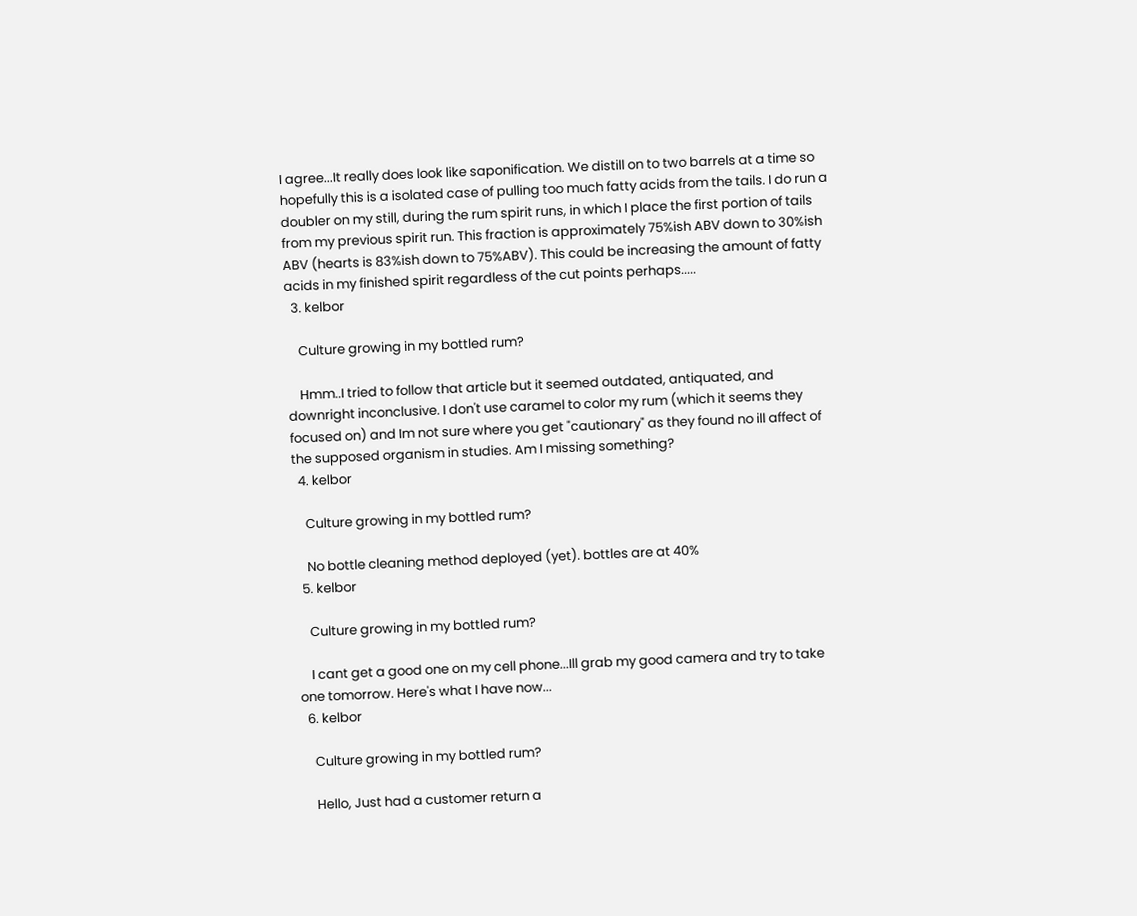I agree...It really does look like saponification. We distill on to two barrels at a time so hopefully this is a isolated case of pulling too much fatty acids from the tails. I do run a doubler on my still, during the rum spirit runs, in which I place the first portion of tails from my previous spirit run. This fraction is approximately 75%ish ABV down to 30%ish ABV (hearts is 83%ish down to 75%ABV). This could be increasing the amount of fatty acids in my finished spirit regardless of the cut points perhaps.....
  3. kelbor

    Culture growing in my bottled rum?

    Hmm..I tried to follow that article but it seemed outdated, antiquated, and downright inconclusive. I don't use caramel to color my rum (which it seems they focused on) and Im not sure where you get "cautionary" as they found no ill affect of the supposed organism in studies. Am I missing something?
  4. kelbor

    Culture growing in my bottled rum?

    No bottle cleaning method deployed (yet). bottles are at 40%
  5. kelbor

    Culture growing in my bottled rum?

    I cant get a good one on my cell phone...Ill grab my good camera and try to take one tomorrow. Here's what I have now...
  6. kelbor

    Culture growing in my bottled rum?

    Hello, Just had a customer return a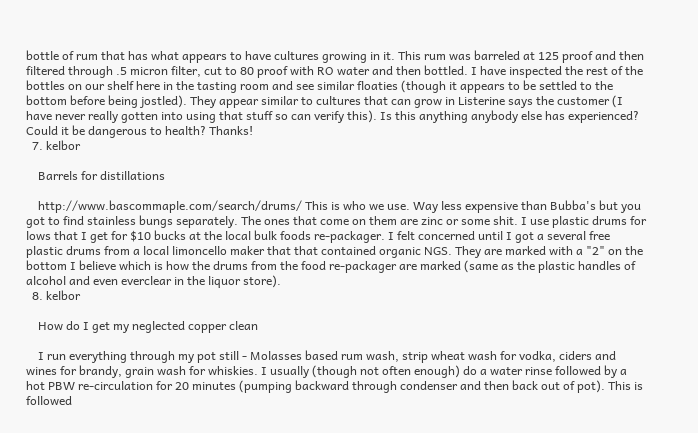bottle of rum that has what appears to have cultures growing in it. This rum was barreled at 125 proof and then filtered through .5 micron filter, cut to 80 proof with RO water and then bottled. I have inspected the rest of the bottles on our shelf here in the tasting room and see similar floaties (though it appears to be settled to the bottom before being jostled). They appear similar to cultures that can grow in Listerine says the customer (I have never really gotten into using that stuff so can verify this). Is this anything anybody else has experienced? Could it be dangerous to health? Thanks!
  7. kelbor

    Barrels for distillations

    http://www.bascommaple.com/search/drums/ This is who we use. Way less expensive than Bubba's but you got to find stainless bungs separately. The ones that come on them are zinc or some shit. I use plastic drums for lows that I get for $10 bucks at the local bulk foods re-packager. I felt concerned until I got a several free plastic drums from a local limoncello maker that that contained organic NGS. They are marked with a "2" on the bottom I believe which is how the drums from the food re-packager are marked (same as the plastic handles of alcohol and even everclear in the liquor store).
  8. kelbor

    How do I get my neglected copper clean

    I run everything through my pot still - Molasses based rum wash, strip wheat wash for vodka, ciders and wines for brandy, grain wash for whiskies. I usually (though not often enough) do a water rinse followed by a hot PBW re-circulation for 20 minutes (pumping backward through condenser and then back out of pot). This is followed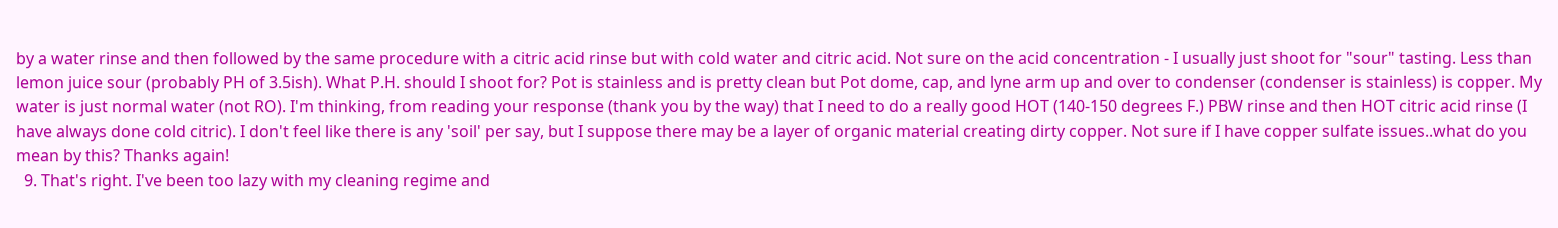by a water rinse and then followed by the same procedure with a citric acid rinse but with cold water and citric acid. Not sure on the acid concentration - I usually just shoot for "sour" tasting. Less than lemon juice sour (probably PH of 3.5ish). What P.H. should I shoot for? Pot is stainless and is pretty clean but Pot dome, cap, and lyne arm up and over to condenser (condenser is stainless) is copper. My water is just normal water (not RO). I'm thinking, from reading your response (thank you by the way) that I need to do a really good HOT (140-150 degrees F.) PBW rinse and then HOT citric acid rinse (I have always done cold citric). I don't feel like there is any 'soil' per say, but I suppose there may be a layer of organic material creating dirty copper. Not sure if I have copper sulfate issues..what do you mean by this? Thanks again!
  9. That's right. I've been too lazy with my cleaning regime and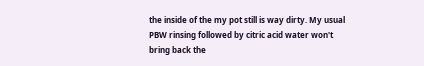the inside of the my pot still is way dirty. My usual PBW rinsing followed by citric acid water won't bring back the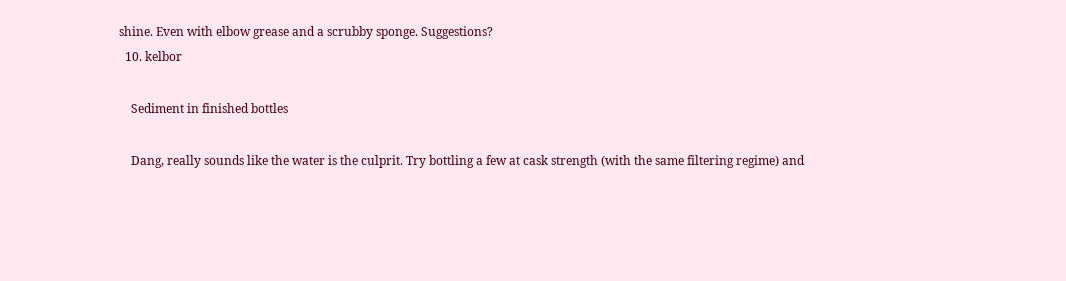shine. Even with elbow grease and a scrubby sponge. Suggestions?
  10. kelbor

    Sediment in finished bottles

    Dang, really sounds like the water is the culprit. Try bottling a few at cask strength (with the same filtering regime) and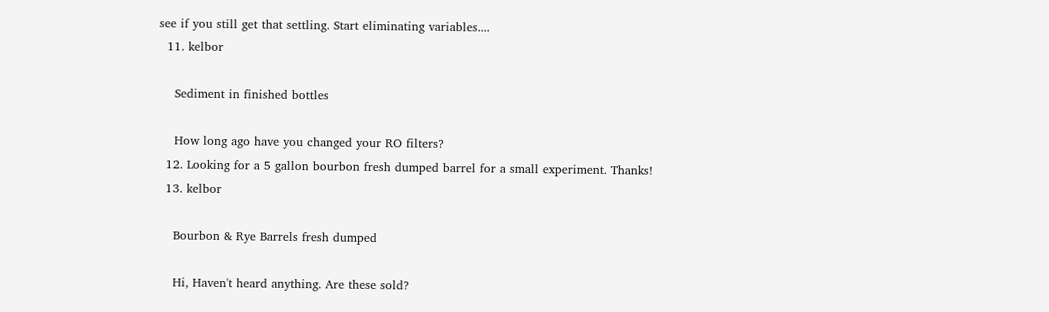see if you still get that settling. Start eliminating variables....
  11. kelbor

    Sediment in finished bottles

    How long ago have you changed your RO filters?
  12. Looking for a 5 gallon bourbon fresh dumped barrel for a small experiment. Thanks!
  13. kelbor

    Bourbon & Rye Barrels fresh dumped

    Hi, Haven't heard anything. Are these sold?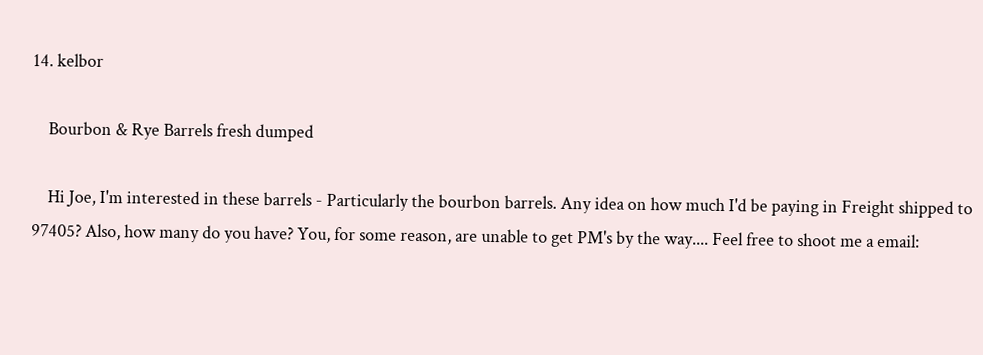14. kelbor

    Bourbon & Rye Barrels fresh dumped

    Hi Joe, I'm interested in these barrels - Particularly the bourbon barrels. Any idea on how much I'd be paying in Freight shipped to 97405? Also, how many do you have? You, for some reason, are unable to get PM's by the way.... Feel free to shoot me a email: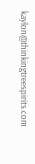kaylon@thinkingtreespirits.com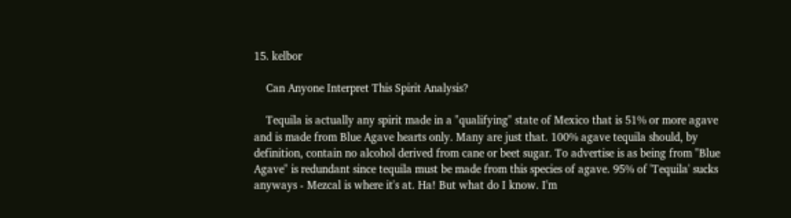15. kelbor

    Can Anyone Interpret This Spirit Analysis?

    Tequila is actually any spirit made in a "qualifying" state of Mexico that is 51% or more agave and is made from Blue Agave hearts only. Many are just that. 100% agave tequila should, by definition, contain no alcohol derived from cane or beet sugar. To advertise is as being from "Blue Agave" is redundant since tequila must be made from this species of agave. 95% of 'Tequila' sucks anyways - Mezcal is where it's at. Ha! But what do I know. I'm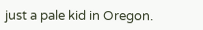just a pale kid in Oregon.